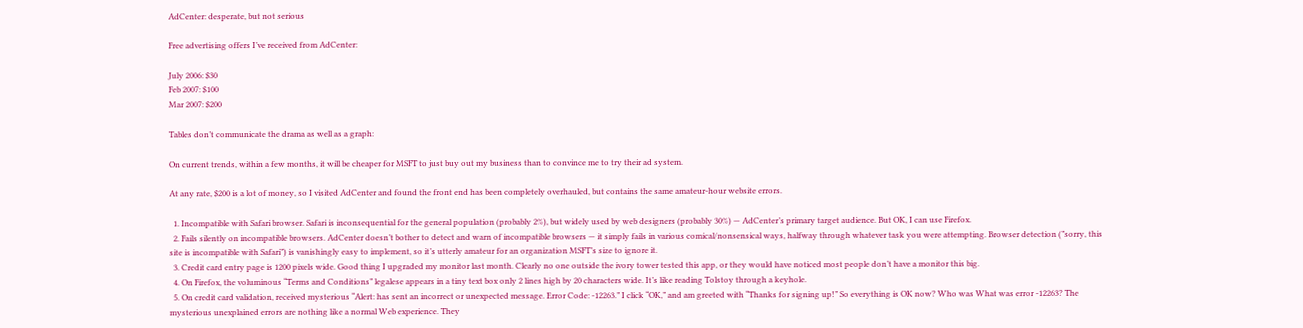AdCenter: desperate, but not serious

Free advertising offers I’ve received from AdCenter:

July 2006: $30
Feb 2007: $100
Mar 2007: $200

Tables don’t communicate the drama as well as a graph:

On current trends, within a few months, it will be cheaper for MSFT to just buy out my business than to convince me to try their ad system.

At any rate, $200 is a lot of money, so I visited AdCenter and found the front end has been completely overhauled, but contains the same amateur-hour website errors.

  1. Incompatible with Safari browser. Safari is inconsequential for the general population (probably 2%), but widely used by web designers (probably 30%) — AdCenter’s primary target audience. But OK, I can use Firefox.
  2. Fails silently on incompatible browsers. AdCenter doesn’t bother to detect and warn of incompatible browsers — it simply fails in various comical/nonsensical ways, halfway through whatever task you were attempting. Browser detection (”sorry, this site is incompatible with Safari”) is vanishingly easy to implement, so it’s utterly amateur for an organization MSFT’s size to ignore it.
  3. Credit card entry page is 1200 pixels wide. Good thing I upgraded my monitor last month. Clearly no one outside the ivory tower tested this app, or they would have noticed most people don’t have a monitor this big.
  4. On Firefox, the voluminous “Terms and Conditions” legalese appears in a tiny text box only 2 lines high by 20 characters wide. It’s like reading Tolstoy through a keyhole.
  5. On credit card validation, received mysterious “Alert: has sent an incorrect or unexpected message. Error Code: -12263.” I click “OK,” and am greeted with “Thanks for signing up!” So everything is OK now? Who was What was error -12263? The mysterious unexplained errors are nothing like a normal Web experience. They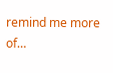remind me more of…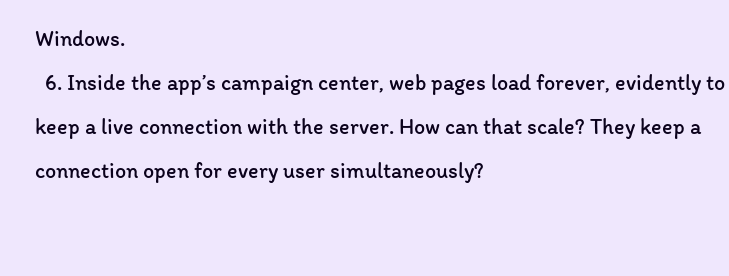Windows.
  6. Inside the app’s campaign center, web pages load forever, evidently to keep a live connection with the server. How can that scale? They keep a connection open for every user simultaneously?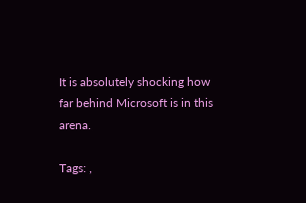It is absolutely shocking how far behind Microsoft is in this arena.

Tags: ,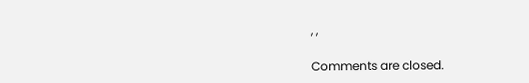, ,

Comments are closed.